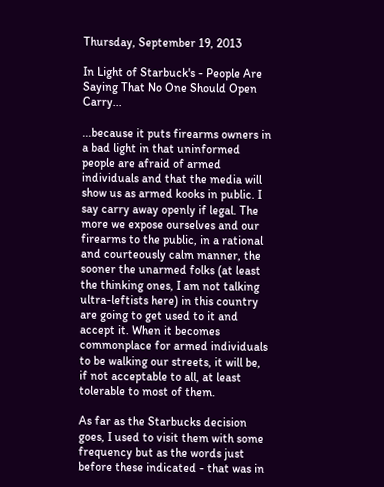Thursday, September 19, 2013

In Light of Starbuck's - People Are Saying That No One Should Open Carry...

...because it puts firearms owners in a bad light in that uninformed people are afraid of armed individuals and that the media will show us as armed kooks in public. I say carry away openly if legal. The more we expose ourselves and our firearms to the public, in a rational and courteously calm manner, the sooner the unarmed folks (at least the thinking ones, I am not talking ultra-leftists here) in this country are going to get used to it and accept it. When it becomes commonplace for armed individuals to be walking our streets, it will be, if not acceptable to all, at least tolerable to most of them.

As far as the Starbucks decision goes, I used to visit them with some frequency but as the words just before these indicated - that was in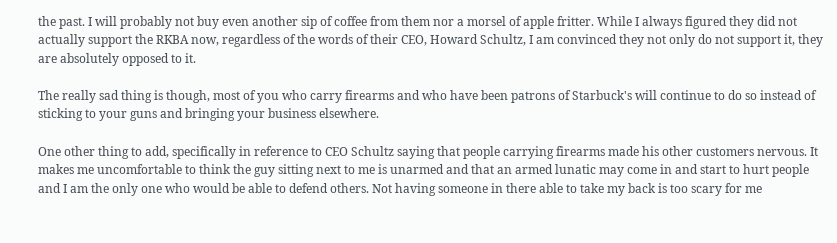the past. I will probably not buy even another sip of coffee from them nor a morsel of apple fritter. While I always figured they did not actually support the RKBA now, regardless of the words of their CEO, Howard Schultz, I am convinced they not only do not support it, they are absolutely opposed to it.

The really sad thing is though, most of you who carry firearms and who have been patrons of Starbuck's will continue to do so instead of sticking to your guns and bringing your business elsewhere.

One other thing to add, specifically in reference to CEO Schultz saying that people carrying firearms made his other customers nervous. It makes me uncomfortable to think the guy sitting next to me is unarmed and that an armed lunatic may come in and start to hurt people and I am the only one who would be able to defend others. Not having someone in there able to take my back is too scary for me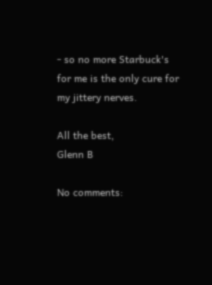- so no more Starbuck's for me is the only cure for my jittery nerves.

All the best,
Glenn B

No comments: